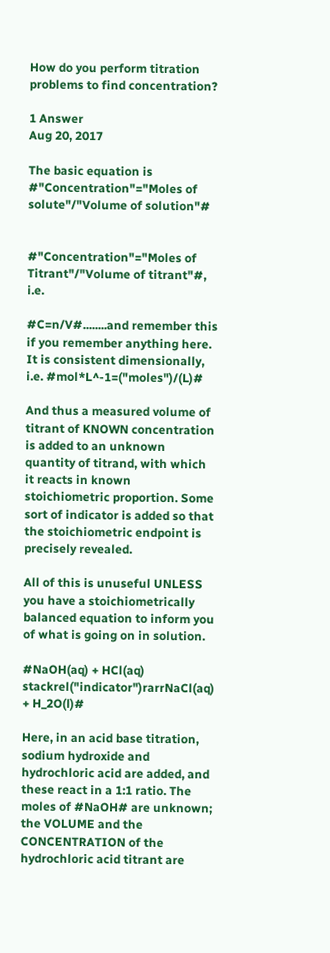How do you perform titration problems to find concentration?

1 Answer
Aug 20, 2017

The basic equation is #"Concentration"="Moles of solute"/"Volume of solution"#


#"Concentration"="Moles of Titrant"/"Volume of titrant"#, i.e.

#C=n/V#........and remember this if you remember anything here. It is consistent dimensionally, i.e. #mol*L^-1=("moles")/(L)#

And thus a measured volume of titrant of KNOWN concentration is added to an unknown quantity of titrand, with which it reacts in known stoichiometric proportion. Some sort of indicator is added so that the stoichiometric endpoint is precisely revealed.

All of this is unuseful UNLESS you have a stoichiometrically balanced equation to inform you of what is going on in solution.

#NaOH(aq) + HCl(aq) stackrel("indicator")rarrNaCl(aq) + H_2O(l)#

Here, in an acid base titration, sodium hydroxide and hydrochloric acid are added, and these react in a 1:1 ratio. The moles of #NaOH# are unknown; the VOLUME and the CONCENTRATION of the hydrochloric acid titrant are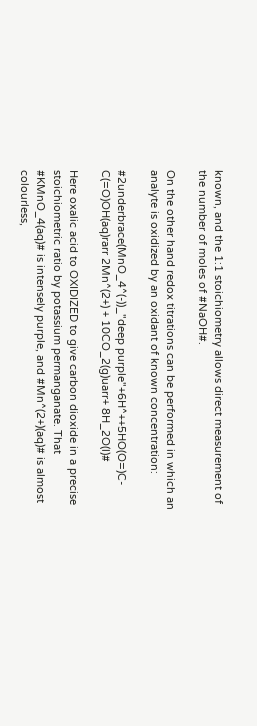known, and the 1:1 stoichiometry allows direct measurement of the number of moles of #NaOH#.

On the other hand redox titrations can be performed in which an analyte is oxidized by an oxidant of known concentration:

#2underbrace(MnO_4^(-))_"deep purple"+6H^++5HO(O=)C-C(=O)OH(aq)rarr 2Mn^(2+) + 10CO_2(g)uarr+ 8H_2O(l)#

Here oxalic acid to OXIDIZED to give carbon dioxide in a precise stoichiometric ratio by potassium permanganate. That #KMnO_4(aq)# is intensely purple, and #Mn^(2+)(aq)# is almost colourless,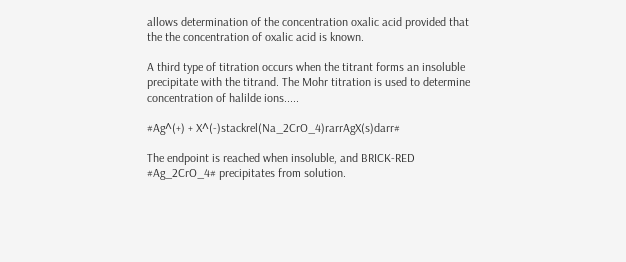allows determination of the concentration oxalic acid provided that the the concentration of oxalic acid is known.

A third type of titration occurs when the titrant forms an insoluble precipitate with the titrand. The Mohr titration is used to determine concentration of halilde ions.....

#Ag^(+) + X^(-)stackrel(Na_2CrO_4)rarrAgX(s)darr#

The endpoint is reached when insoluble, and BRICK-RED #Ag_2CrO_4# precipitates from solution.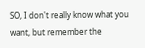SO, I don't really know what you want, but remember the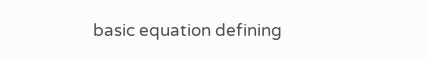basic equation defining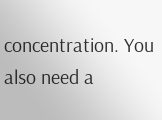concentration. You also need a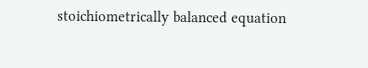stoichiometrically balanced equation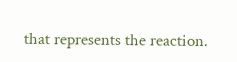that represents the reaction.